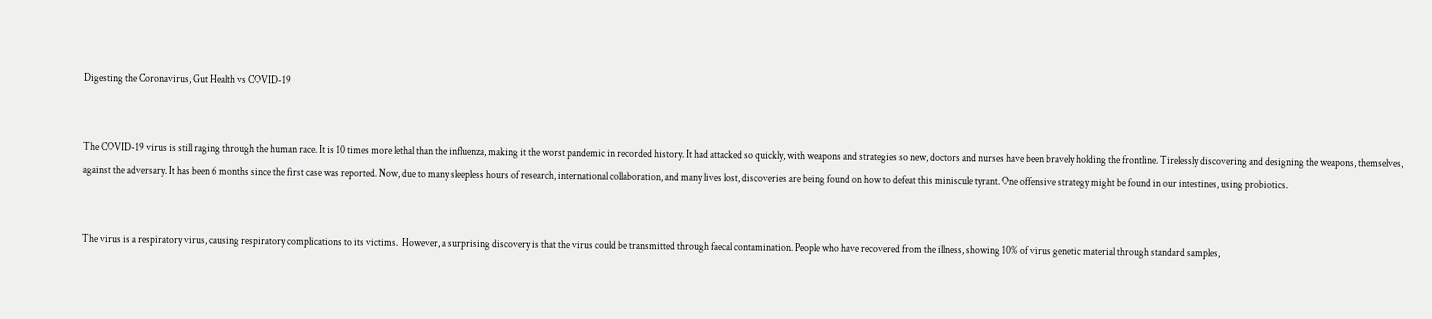Digesting the Coronavirus, Gut Health vs COVID-19


The COVID-19 virus is still raging through the human race. It is 10 times more lethal than the influenza, making it the worst pandemic in recorded history. It had attacked so quickly, with weapons and strategies so new, doctors and nurses have been bravely holding the frontline. Tirelessly discovering and designing the weapons, themselves, against the adversary. It has been 6 months since the first case was reported. Now, due to many sleepless hours of research, international collaboration, and many lives lost, discoveries are being found on how to defeat this miniscule tyrant. One offensive strategy might be found in our intestines, using probiotics.


The virus is a respiratory virus, causing respiratory complications to its victims.  However, a surprising discovery is that the virus could be transmitted through faecal contamination. People who have recovered from the illness, showing 10% of virus genetic material through standard samples,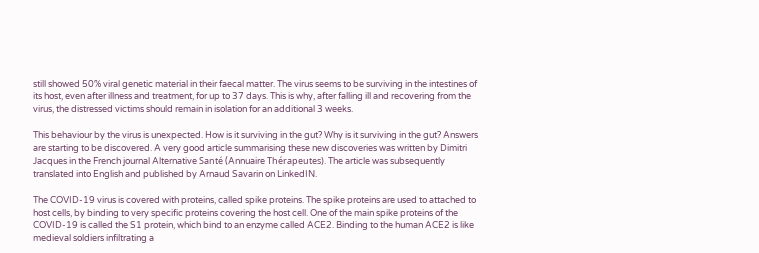still showed 50% viral genetic material in their faecal matter. The virus seems to be surviving in the intestines of its host, even after illness and treatment, for up to 37 days. This is why, after falling ill and recovering from the virus, the distressed victims should remain in isolation for an additional 3 weeks.

This behaviour by the virus is unexpected. How is it surviving in the gut? Why is it surviving in the gut? Answers are starting to be discovered. A very good article summarising these new discoveries was written by Dimitri Jacques in the French journal Alternative Santé (Annuaire Thérapeutes). The article was subsequently translated into English and published by Arnaud Savarin on LinkedIN.

The COVID-19 virus is covered with proteins, called spike proteins. The spike proteins are used to attached to host cells, by binding to very specific proteins covering the host cell. One of the main spike proteins of the COVID-19 is called the S1 protein, which bind to an enzyme called ACE2. Binding to the human ACE2 is like medieval soldiers infiltrating a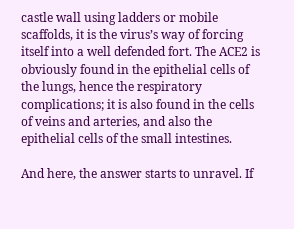castle wall using ladders or mobile scaffolds, it is the virus’s way of forcing itself into a well defended fort. The ACE2 is obviously found in the epithelial cells of the lungs, hence the respiratory complications; it is also found in the cells of veins and arteries, and also the epithelial cells of the small intestines.

And here, the answer starts to unravel. If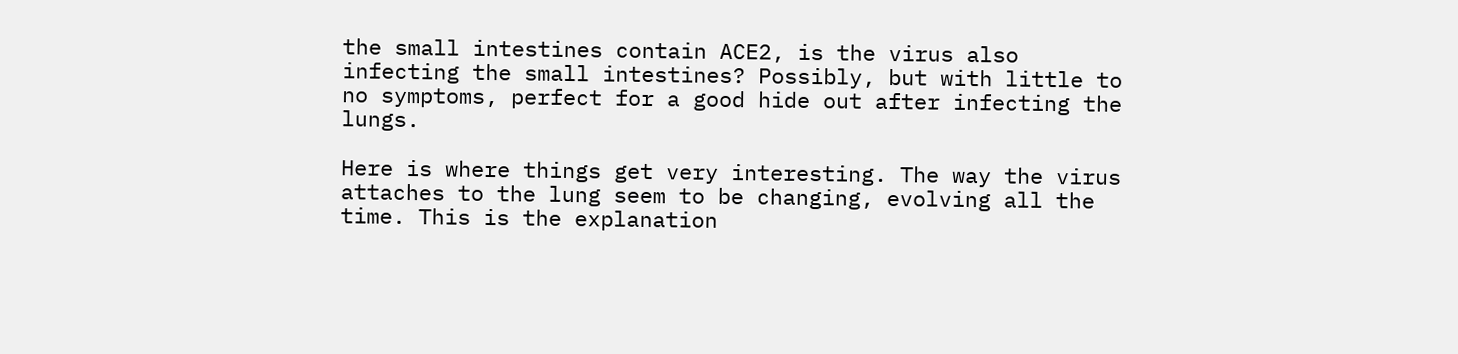the small intestines contain ACE2, is the virus also infecting the small intestines? Possibly, but with little to no symptoms, perfect for a good hide out after infecting the lungs.

Here is where things get very interesting. The way the virus attaches to the lung seem to be changing, evolving all the time. This is the explanation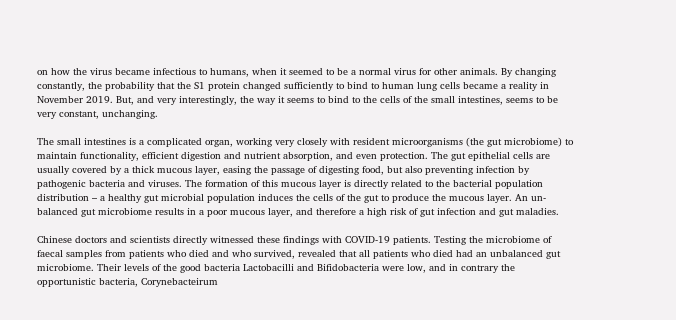on how the virus became infectious to humans, when it seemed to be a normal virus for other animals. By changing constantly, the probability that the S1 protein changed sufficiently to bind to human lung cells became a reality in November 2019. But, and very interestingly, the way it seems to bind to the cells of the small intestines, seems to be very constant, unchanging.

The small intestines is a complicated organ, working very closely with resident microorganisms (the gut microbiome) to maintain functionality, efficient digestion and nutrient absorption, and even protection. The gut epithelial cells are usually covered by a thick mucous layer, easing the passage of digesting food, but also preventing infection by pathogenic bacteria and viruses. The formation of this mucous layer is directly related to the bacterial population distribution – a healthy gut microbial population induces the cells of the gut to produce the mucous layer. An un-balanced gut microbiome results in a poor mucous layer, and therefore a high risk of gut infection and gut maladies.

Chinese doctors and scientists directly witnessed these findings with COVID-19 patients. Testing the microbiome of faecal samples from patients who died and who survived, revealed that all patients who died had an unbalanced gut microbiome. Their levels of the good bacteria Lactobacilli and Bifidobacteria were low, and in contrary the opportunistic bacteria, Corynebacteirum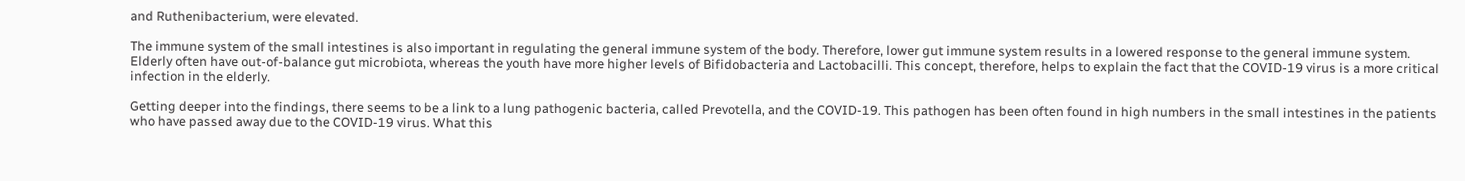and Ruthenibacterium, were elevated.

The immune system of the small intestines is also important in regulating the general immune system of the body. Therefore, lower gut immune system results in a lowered response to the general immune system. Elderly often have out-of-balance gut microbiota, whereas the youth have more higher levels of Bifidobacteria and Lactobacilli. This concept, therefore, helps to explain the fact that the COVID-19 virus is a more critical infection in the elderly.

Getting deeper into the findings, there seems to be a link to a lung pathogenic bacteria, called Prevotella, and the COVID-19. This pathogen has been often found in high numbers in the small intestines in the patients who have passed away due to the COVID-19 virus. What this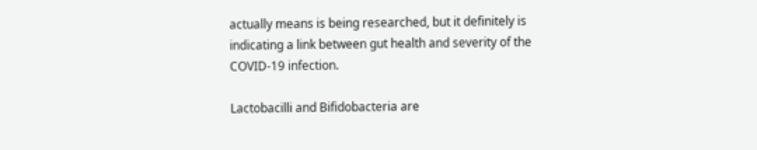actually means is being researched, but it definitely is indicating a link between gut health and severity of the COVID-19 infection.

Lactobacilli and Bifidobacteria are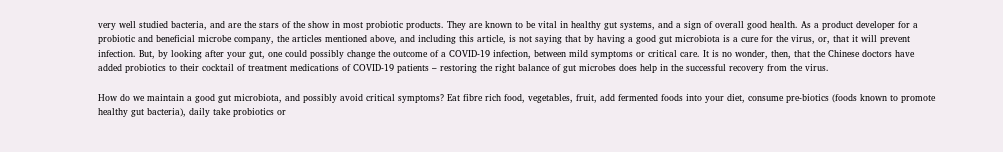very well studied bacteria, and are the stars of the show in most probiotic products. They are known to be vital in healthy gut systems, and a sign of overall good health. As a product developer for a probiotic and beneficial microbe company, the articles mentioned above, and including this article, is not saying that by having a good gut microbiota is a cure for the virus, or, that it will prevent infection. But, by looking after your gut, one could possibly change the outcome of a COVID-19 infection, between mild symptoms or critical care. It is no wonder, then, that the Chinese doctors have added probiotics to their cocktail of treatment medications of COVID-19 patients – restoring the right balance of gut microbes does help in the successful recovery from the virus.

How do we maintain a good gut microbiota, and possibly avoid critical symptoms? Eat fibre rich food, vegetables, fruit, add fermented foods into your diet, consume pre-biotics (foods known to promote healthy gut bacteria), daily take probiotics or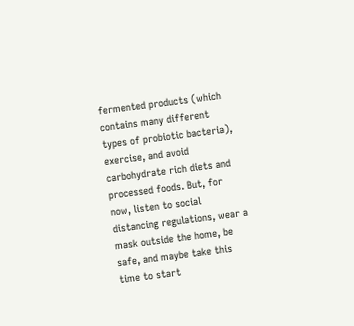fermented products (which contains many different types of probiotic bacteria), exercise, and avoid carbohydrate rich diets and processed foods. But, for now, listen to social distancing regulations, wear a mask outside the home, be safe, and maybe take this time to start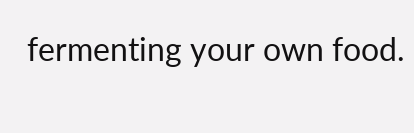fermenting your own food.